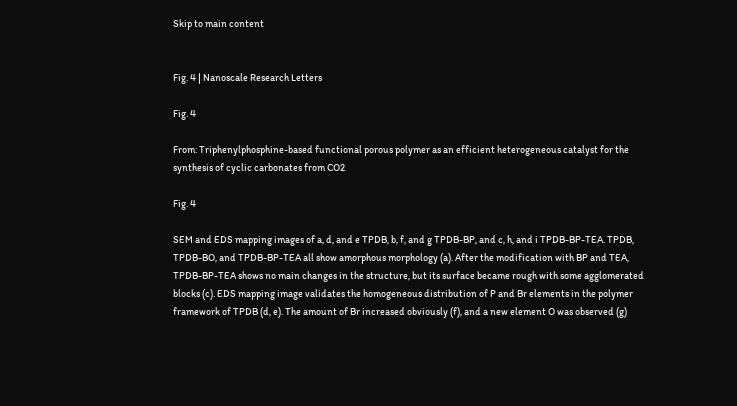Skip to main content


Fig. 4 | Nanoscale Research Letters

Fig. 4

From: Triphenylphosphine-based functional porous polymer as an efficient heterogeneous catalyst for the synthesis of cyclic carbonates from CO2

Fig. 4

SEM and EDS mapping images of a, d, and e TPDB, b, f, and g TPDB-BP, and c, h, and i TPDB-BP-TEA. TPDB, TPDB-BO, and TPDB-BP-TEA all show amorphous morphology (a). After the modification with BP and TEA, TPDB-BP-TEA shows no main changes in the structure, but its surface became rough with some agglomerated blocks (c). EDS mapping image validates the homogeneous distribution of P and Br elements in the polymer framework of TPDB (d, e). The amount of Br increased obviously (f), and a new element O was observed (g)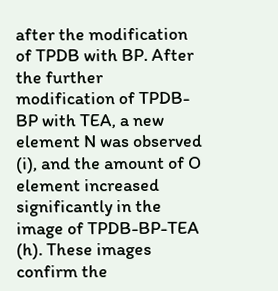after the modification of TPDB with BP. After the further modification of TPDB-BP with TEA, a new element N was observed (i), and the amount of O element increased significantly in the image of TPDB-BP-TEA (h). These images confirm the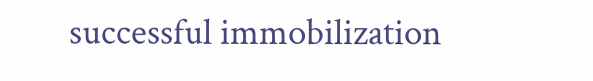successful immobilization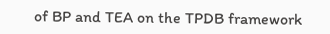of BP and TEA on the TPDB framework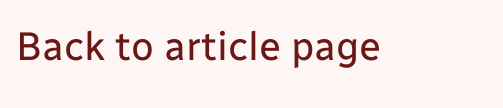Back to article page